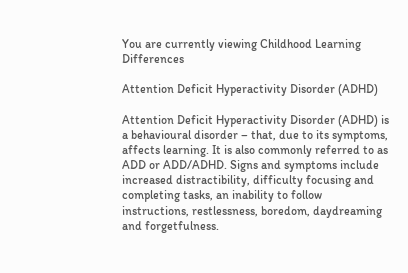You are currently viewing Childhood Learning Differences

Attention Deficit Hyperactivity Disorder (ADHD)

Attention Deficit Hyperactivity Disorder (ADHD) is a behavioural disorder – that, due to its symptoms, affects learning. It is also commonly referred to as ADD or ADD/ADHD. Signs and symptoms include increased distractibility, difficulty focusing and completing tasks, an inability to follow instructions, restlessness, boredom, daydreaming and forgetfulness.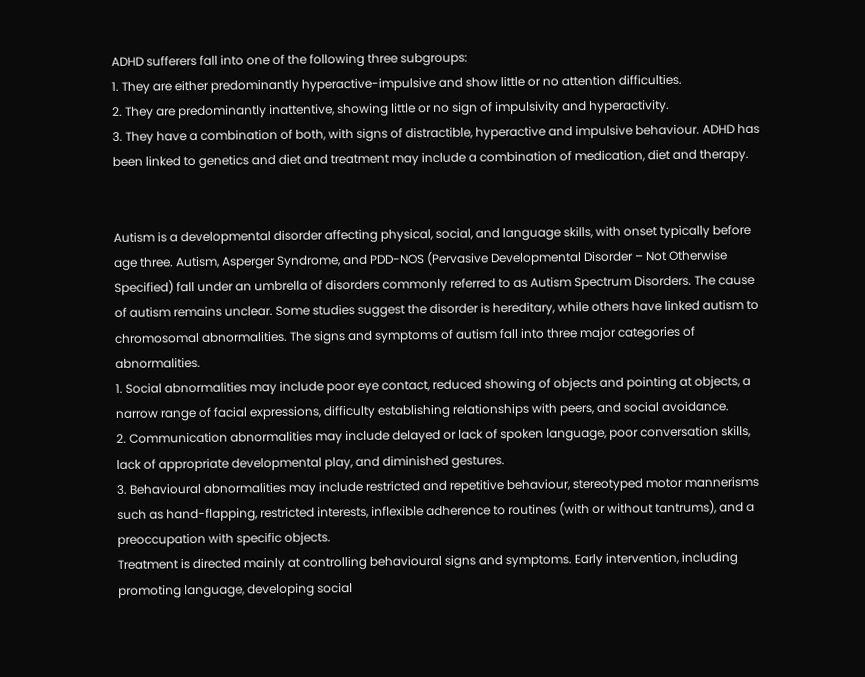ADHD sufferers fall into one of the following three subgroups:
1. They are either predominantly hyperactive-impulsive and show little or no attention difficulties.
2. They are predominantly inattentive, showing little or no sign of impulsivity and hyperactivity.
3. They have a combination of both, with signs of distractible, hyperactive and impulsive behaviour. ADHD has been linked to genetics and diet and treatment may include a combination of medication, diet and therapy.


Autism is a developmental disorder affecting physical, social, and language skills, with onset typically before age three. Autism, Asperger Syndrome, and PDD-NOS (Pervasive Developmental Disorder – Not Otherwise Specified) fall under an umbrella of disorders commonly referred to as Autism Spectrum Disorders. The cause of autism remains unclear. Some studies suggest the disorder is hereditary, while others have linked autism to chromosomal abnormalities. The signs and symptoms of autism fall into three major categories of abnormalities.
1. Social abnormalities may include poor eye contact, reduced showing of objects and pointing at objects, a narrow range of facial expressions, difficulty establishing relationships with peers, and social avoidance.
2. Communication abnormalities may include delayed or lack of spoken language, poor conversation skills, lack of appropriate developmental play, and diminished gestures.
3. Behavioural abnormalities may include restricted and repetitive behaviour, stereotyped motor mannerisms such as hand-flapping, restricted interests, inflexible adherence to routines (with or without tantrums), and a preoccupation with specific objects.
Treatment is directed mainly at controlling behavioural signs and symptoms. Early intervention, including promoting language, developing social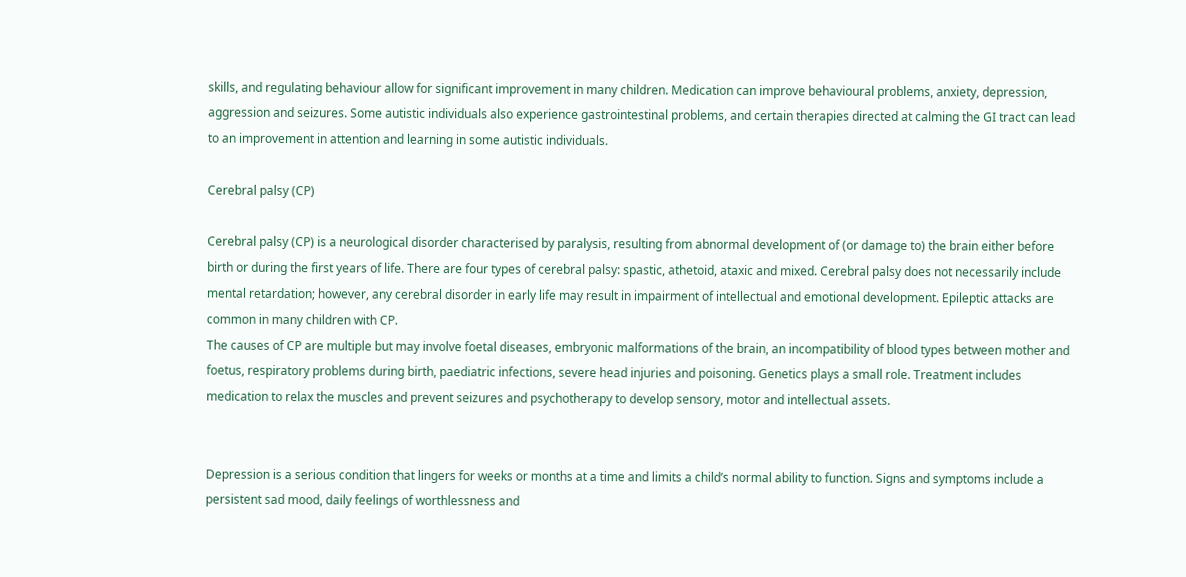skills, and regulating behaviour allow for significant improvement in many children. Medication can improve behavioural problems, anxiety, depression, aggression and seizures. Some autistic individuals also experience gastrointestinal problems, and certain therapies directed at calming the GI tract can lead to an improvement in attention and learning in some autistic individuals.

Cerebral palsy (CP)

Cerebral palsy (CP) is a neurological disorder characterised by paralysis, resulting from abnormal development of (or damage to) the brain either before birth or during the first years of life. There are four types of cerebral palsy: spastic, athetoid, ataxic and mixed. Cerebral palsy does not necessarily include mental retardation; however, any cerebral disorder in early life may result in impairment of intellectual and emotional development. Epileptic attacks are common in many children with CP.
The causes of CP are multiple but may involve foetal diseases, embryonic malformations of the brain, an incompatibility of blood types between mother and foetus, respiratory problems during birth, paediatric infections, severe head injuries and poisoning. Genetics plays a small role. Treatment includes medication to relax the muscles and prevent seizures and psychotherapy to develop sensory, motor and intellectual assets.


Depression is a serious condition that lingers for weeks or months at a time and limits a child’s normal ability to function. Signs and symptoms include a persistent sad mood, daily feelings of worthlessness and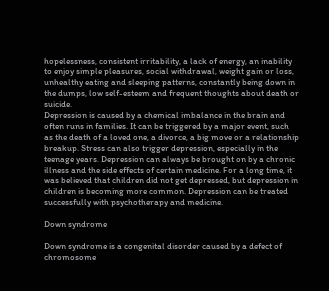hopelessness, consistent irritability, a lack of energy, an inability to enjoy simple pleasures, social withdrawal, weight gain or loss, unhealthy eating and sleeping patterns, constantly being down in the dumps, low self-esteem and frequent thoughts about death or suicide.
Depression is caused by a chemical imbalance in the brain and often runs in families. It can be triggered by a major event, such as the death of a loved one, a divorce, a big move or a relationship breakup. Stress can also trigger depression, especially in the teenage years. Depression can always be brought on by a chronic illness and the side effects of certain medicine. For a long time, it was believed that children did not get depressed, but depression in children is becoming more common. Depression can be treated successfully with psychotherapy and medicine.

Down syndrome

Down syndrome is a congenital disorder caused by a defect of chromosome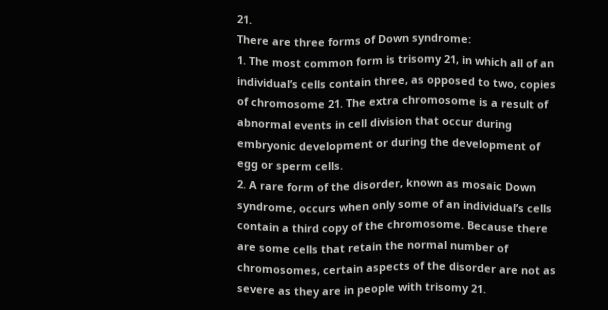21.
There are three forms of Down syndrome:
1. The most common form is trisomy 21, in which all of an individual’s cells contain three, as opposed to two, copies of chromosome 21. The extra chromosome is a result of abnormal events in cell division that occur during embryonic development or during the development of egg or sperm cells.
2. A rare form of the disorder, known as mosaic Down syndrome, occurs when only some of an individual’s cells contain a third copy of the chromosome. Because there are some cells that retain the normal number of chromosomes, certain aspects of the disorder are not as severe as they are in people with trisomy 21.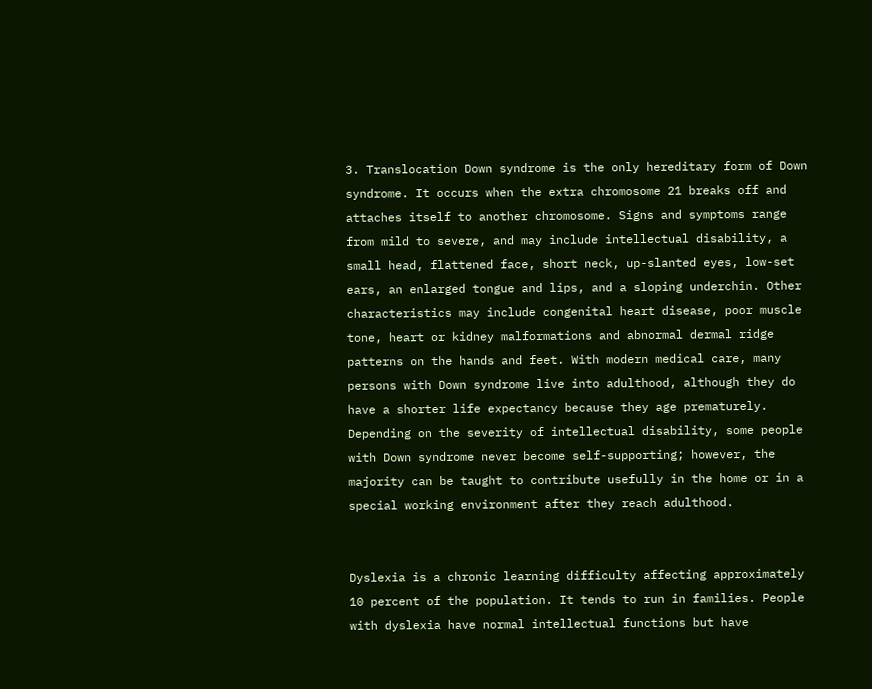3. Translocation Down syndrome is the only hereditary form of Down syndrome. It occurs when the extra chromosome 21 breaks off and attaches itself to another chromosome. Signs and symptoms range from mild to severe, and may include intellectual disability, a small head, flattened face, short neck, up-slanted eyes, low-set ears, an enlarged tongue and lips, and a sloping underchin. Other characteristics may include congenital heart disease, poor muscle tone, heart or kidney malformations and abnormal dermal ridge patterns on the hands and feet. With modern medical care, many persons with Down syndrome live into adulthood, although they do have a shorter life expectancy because they age prematurely. Depending on the severity of intellectual disability, some people with Down syndrome never become self-supporting; however, the majority can be taught to contribute usefully in the home or in a special working environment after they reach adulthood.


Dyslexia is a chronic learning difficulty affecting approximately 10 percent of the population. It tends to run in families. People with dyslexia have normal intellectual functions but have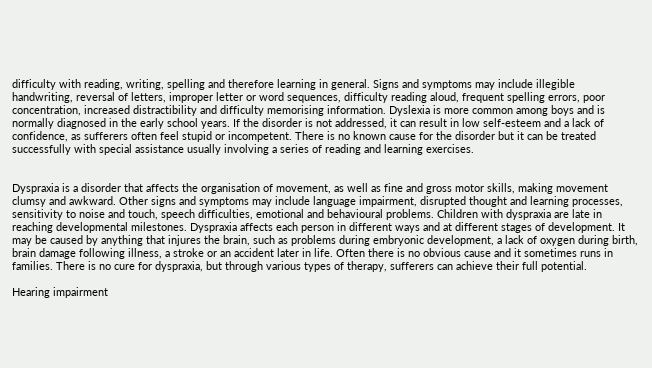difficulty with reading, writing, spelling and therefore learning in general. Signs and symptoms may include illegible handwriting, reversal of letters, improper letter or word sequences, difficulty reading aloud, frequent spelling errors, poor concentration, increased distractibility and difficulty memorising information. Dyslexia is more common among boys and is normally diagnosed in the early school years. If the disorder is not addressed, it can result in low self-esteem and a lack of confidence, as sufferers often feel stupid or incompetent. There is no known cause for the disorder but it can be treated successfully with special assistance usually involving a series of reading and learning exercises.


Dyspraxia is a disorder that affects the organisation of movement, as well as fine and gross motor skills, making movement clumsy and awkward. Other signs and symptoms may include language impairment, disrupted thought and learning processes, sensitivity to noise and touch, speech difficulties, emotional and behavioural problems. Children with dyspraxia are late in reaching developmental milestones. Dyspraxia affects each person in different ways and at different stages of development. It may be caused by anything that injures the brain, such as problems during embryonic development, a lack of oxygen during birth, brain damage following illness, a stroke or an accident later in life. Often there is no obvious cause and it sometimes runs in families. There is no cure for dyspraxia, but through various types of therapy, sufferers can achieve their full potential.

Hearing impairment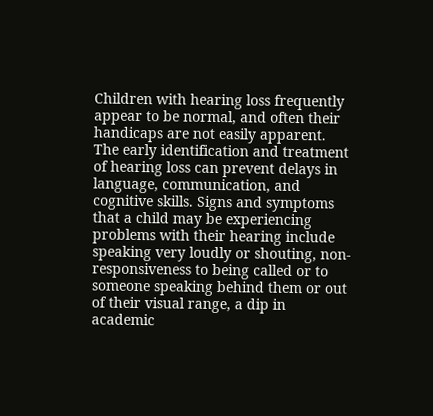Children with hearing loss frequently appear to be normal, and often their handicaps are not easily apparent. The early identification and treatment of hearing loss can prevent delays in language, communication, and cognitive skills. Signs and symptoms that a child may be experiencing problems with their hearing include speaking very loudly or shouting, non-responsiveness to being called or to someone speaking behind them or out of their visual range, a dip in academic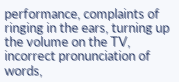performance, complaints of ringing in the ears, turning up the volume on the TV, incorrect pronunciation of words,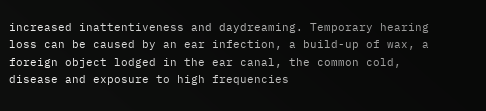increased inattentiveness and daydreaming. Temporary hearing loss can be caused by an ear infection, a build-up of wax, a foreign object lodged in the ear canal, the common cold, disease and exposure to high frequencies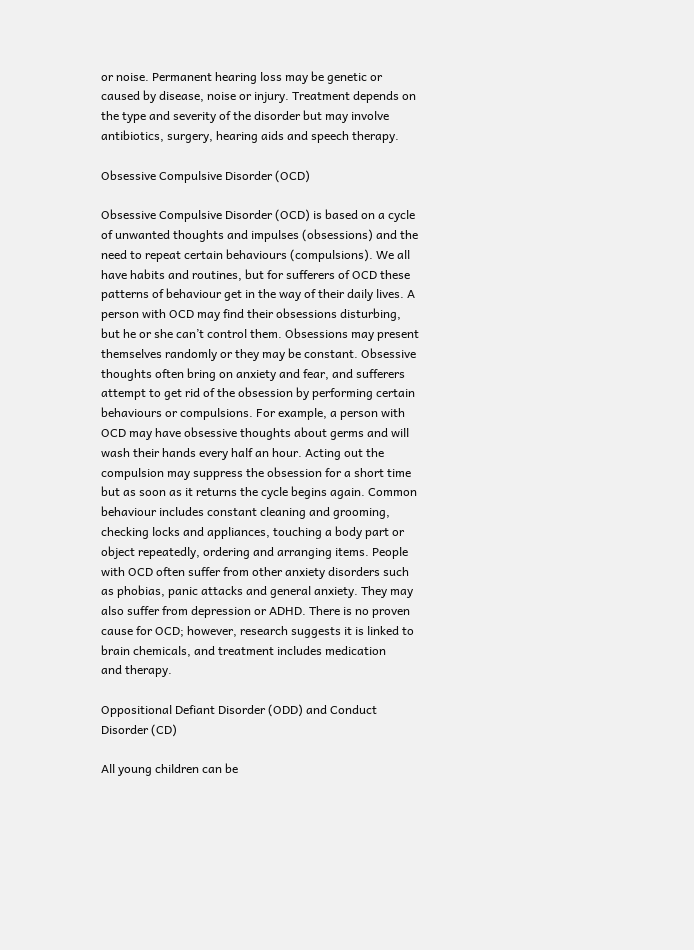or noise. Permanent hearing loss may be genetic or caused by disease, noise or injury. Treatment depends on the type and severity of the disorder but may involve antibiotics, surgery, hearing aids and speech therapy.

Obsessive Compulsive Disorder (OCD)

Obsessive Compulsive Disorder (OCD) is based on a cycle of unwanted thoughts and impulses (obsessions) and the need to repeat certain behaviours (compulsions). We all have habits and routines, but for sufferers of OCD these patterns of behaviour get in the way of their daily lives. A person with OCD may find their obsessions disturbing, but he or she can’t control them. Obsessions may present themselves randomly or they may be constant. Obsessive thoughts often bring on anxiety and fear, and sufferers attempt to get rid of the obsession by performing certain behaviours or compulsions. For example, a person with OCD may have obsessive thoughts about germs and will wash their hands every half an hour. Acting out the compulsion may suppress the obsession for a short time but as soon as it returns the cycle begins again. Common behaviour includes constant cleaning and grooming, checking locks and appliances, touching a body part or object repeatedly, ordering and arranging items. People with OCD often suffer from other anxiety disorders such as phobias, panic attacks and general anxiety. They may also suffer from depression or ADHD. There is no proven cause for OCD; however, research suggests it is linked to brain chemicals, and treatment includes medication
and therapy.

Oppositional Defiant Disorder (ODD) and Conduct Disorder (CD)

All young children can be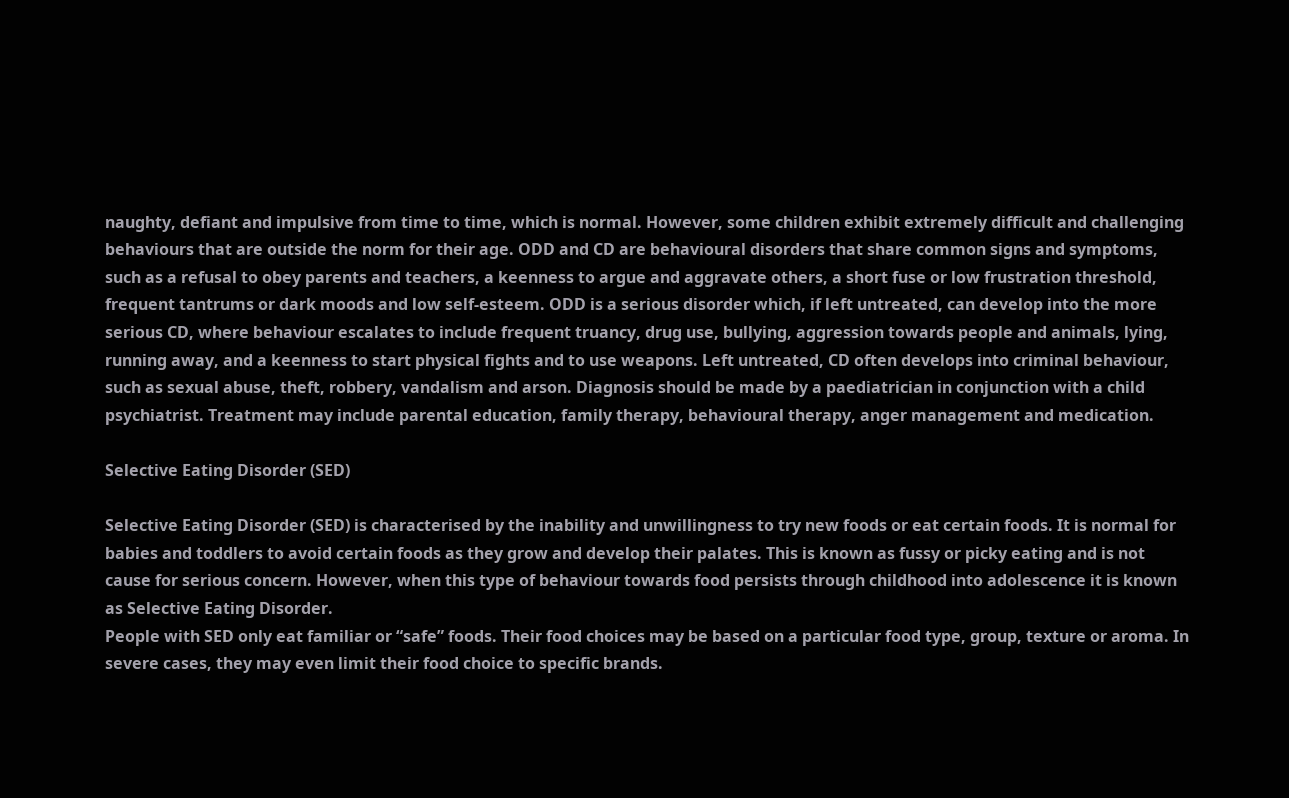naughty, defiant and impulsive from time to time, which is normal. However, some children exhibit extremely difficult and challenging behaviours that are outside the norm for their age. ODD and CD are behavioural disorders that share common signs and symptoms, such as a refusal to obey parents and teachers, a keenness to argue and aggravate others, a short fuse or low frustration threshold, frequent tantrums or dark moods and low self-esteem. ODD is a serious disorder which, if left untreated, can develop into the more serious CD, where behaviour escalates to include frequent truancy, drug use, bullying, aggression towards people and animals, lying, running away, and a keenness to start physical fights and to use weapons. Left untreated, CD often develops into criminal behaviour, such as sexual abuse, theft, robbery, vandalism and arson. Diagnosis should be made by a paediatrician in conjunction with a child psychiatrist. Treatment may include parental education, family therapy, behavioural therapy, anger management and medication.

Selective Eating Disorder (SED)

Selective Eating Disorder (SED) is characterised by the inability and unwillingness to try new foods or eat certain foods. It is normal for babies and toddlers to avoid certain foods as they grow and develop their palates. This is known as fussy or picky eating and is not cause for serious concern. However, when this type of behaviour towards food persists through childhood into adolescence it is known as Selective Eating Disorder.
People with SED only eat familiar or “safe” foods. Their food choices may be based on a particular food type, group, texture or aroma. In severe cases, they may even limit their food choice to specific brands.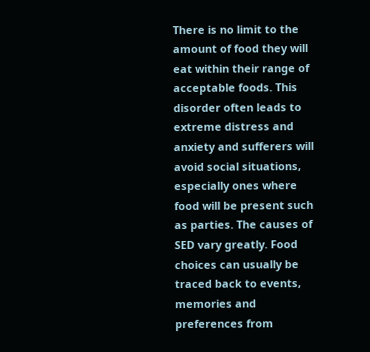There is no limit to the amount of food they will eat within their range of acceptable foods. This disorder often leads to extreme distress and anxiety and sufferers will avoid social situations, especially ones where food will be present such as parties. The causes of SED vary greatly. Food choices can usually be traced back to events, memories and preferences from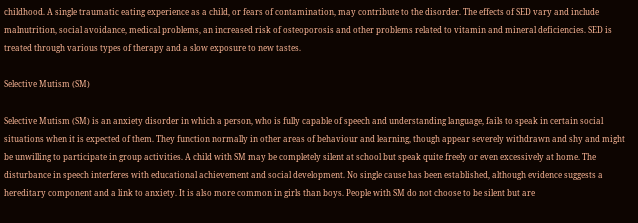childhood. A single traumatic eating experience as a child, or fears of contamination, may contribute to the disorder. The effects of SED vary and include malnutrition, social avoidance, medical problems, an increased risk of osteoporosis and other problems related to vitamin and mineral deficiencies. SED is treated through various types of therapy and a slow exposure to new tastes.

Selective Mutism (SM)

Selective Mutism (SM) is an anxiety disorder in which a person, who is fully capable of speech and understanding language, fails to speak in certain social situations when it is expected of them. They function normally in other areas of behaviour and learning, though appear severely withdrawn and shy and might be unwilling to participate in group activities. A child with SM may be completely silent at school but speak quite freely or even excessively at home. The disturbance in speech interferes with educational achievement and social development. No single cause has been established, although evidence suggests a hereditary component and a link to anxiety. It is also more common in girls than boys. People with SM do not choose to be silent but are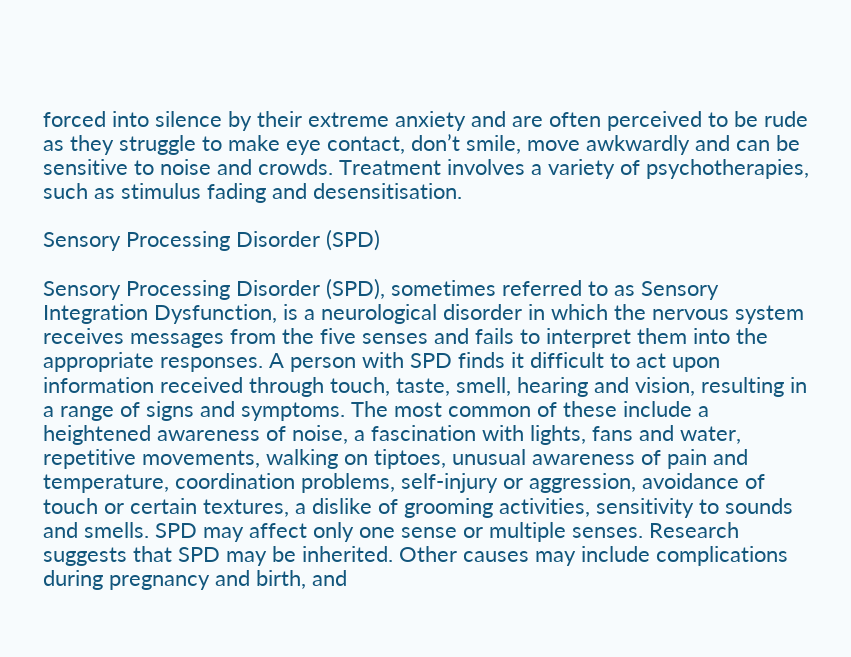forced into silence by their extreme anxiety and are often perceived to be rude as they struggle to make eye contact, don’t smile, move awkwardly and can be sensitive to noise and crowds. Treatment involves a variety of psychotherapies, such as stimulus fading and desensitisation.

Sensory Processing Disorder (SPD)

Sensory Processing Disorder (SPD), sometimes referred to as Sensory Integration Dysfunction, is a neurological disorder in which the nervous system receives messages from the five senses and fails to interpret them into the appropriate responses. A person with SPD finds it difficult to act upon information received through touch, taste, smell, hearing and vision, resulting in a range of signs and symptoms. The most common of these include a heightened awareness of noise, a fascination with lights, fans and water, repetitive movements, walking on tiptoes, unusual awareness of pain and temperature, coordination problems, self-injury or aggression, avoidance of touch or certain textures, a dislike of grooming activities, sensitivity to sounds and smells. SPD may affect only one sense or multiple senses. Research suggests that SPD may be inherited. Other causes may include complications during pregnancy and birth, and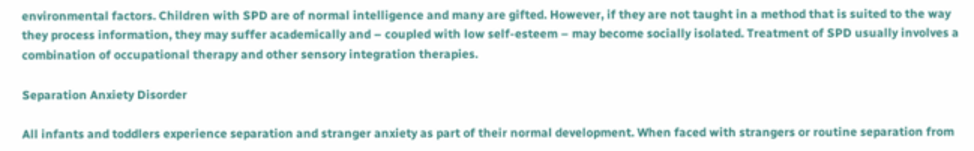environmental factors. Children with SPD are of normal intelligence and many are gifted. However, if they are not taught in a method that is suited to the way they process information, they may suffer academically and – coupled with low self-esteem – may become socially isolated. Treatment of SPD usually involves a combination of occupational therapy and other sensory integration therapies.

Separation Anxiety Disorder

All infants and toddlers experience separation and stranger anxiety as part of their normal development. When faced with strangers or routine separation from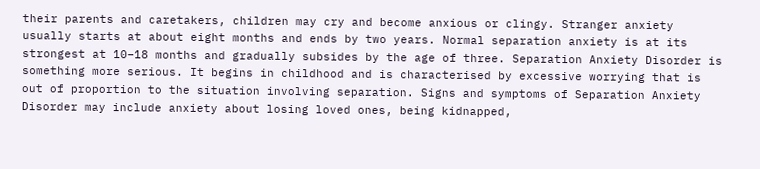their parents and caretakers, children may cry and become anxious or clingy. Stranger anxiety usually starts at about eight months and ends by two years. Normal separation anxiety is at its strongest at 10–18 months and gradually subsides by the age of three. Separation Anxiety Disorder is something more serious. It begins in childhood and is characterised by excessive worrying that is out of proportion to the situation involving separation. Signs and symptoms of Separation Anxiety Disorder may include anxiety about losing loved ones, being kidnapped,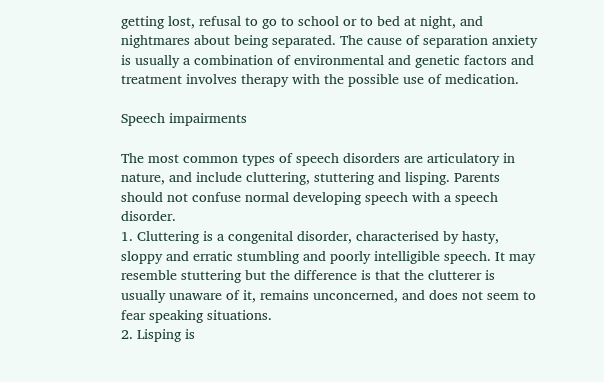getting lost, refusal to go to school or to bed at night, and nightmares about being separated. The cause of separation anxiety is usually a combination of environmental and genetic factors and treatment involves therapy with the possible use of medication.

Speech impairments

The most common types of speech disorders are articulatory in nature, and include cluttering, stuttering and lisping. Parents should not confuse normal developing speech with a speech disorder.
1. Cluttering is a congenital disorder, characterised by hasty, sloppy and erratic stumbling and poorly intelligible speech. It may resemble stuttering but the difference is that the clutterer is usually unaware of it, remains unconcerned, and does not seem to fear speaking situations.
2. Lisping is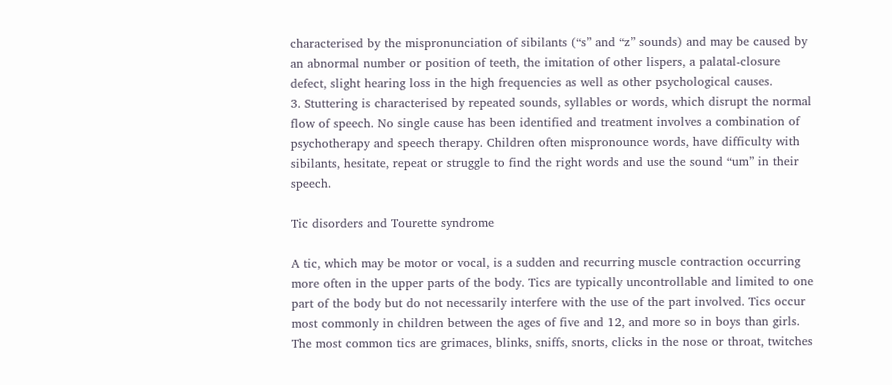characterised by the mispronunciation of sibilants (“s” and “z” sounds) and may be caused by an abnormal number or position of teeth, the imitation of other lispers, a palatal-closure defect, slight hearing loss in the high frequencies as well as other psychological causes.
3. Stuttering is characterised by repeated sounds, syllables or words, which disrupt the normal flow of speech. No single cause has been identified and treatment involves a combination of psychotherapy and speech therapy. Children often mispronounce words, have difficulty with sibilants, hesitate, repeat or struggle to find the right words and use the sound “um” in their speech.

Tic disorders and Tourette syndrome

A tic, which may be motor or vocal, is a sudden and recurring muscle contraction occurring more often in the upper parts of the body. Tics are typically uncontrollable and limited to one part of the body but do not necessarily interfere with the use of the part involved. Tics occur most commonly in children between the ages of five and 12, and more so in boys than girls. The most common tics are grimaces, blinks, sniffs, snorts, clicks in the nose or throat, twitches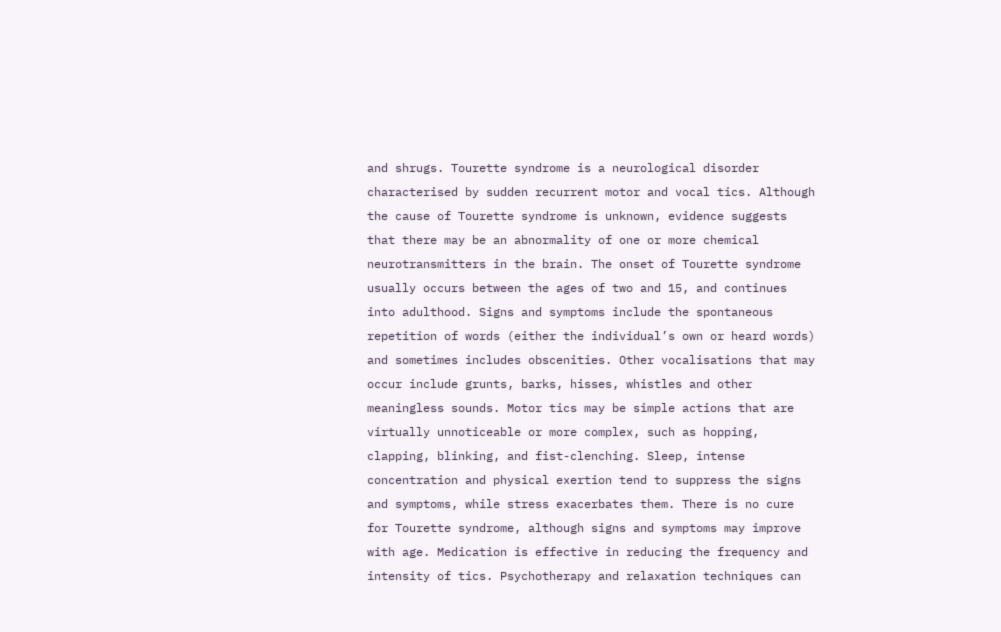and shrugs. Tourette syndrome is a neurological disorder characterised by sudden recurrent motor and vocal tics. Although the cause of Tourette syndrome is unknown, evidence suggests that there may be an abnormality of one or more chemical neurotransmitters in the brain. The onset of Tourette syndrome usually occurs between the ages of two and 15, and continues into adulthood. Signs and symptoms include the spontaneous repetition of words (either the individual’s own or heard words) and sometimes includes obscenities. Other vocalisations that may occur include grunts, barks, hisses, whistles and other meaningless sounds. Motor tics may be simple actions that are virtually unnoticeable or more complex, such as hopping, clapping, blinking, and fist-clenching. Sleep, intense concentration and physical exertion tend to suppress the signs and symptoms, while stress exacerbates them. There is no cure for Tourette syndrome, although signs and symptoms may improve with age. Medication is effective in reducing the frequency and intensity of tics. Psychotherapy and relaxation techniques can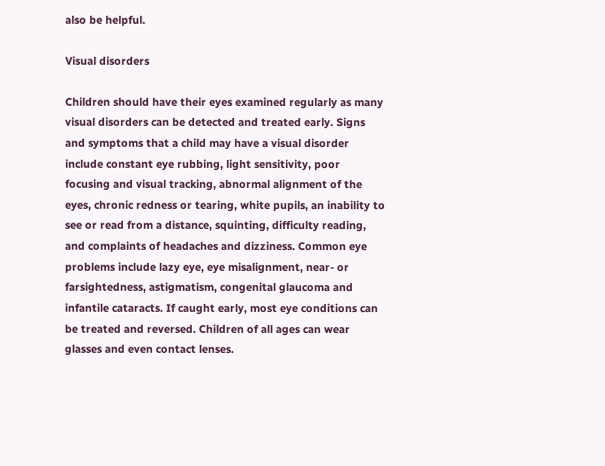also be helpful.

Visual disorders

Children should have their eyes examined regularly as many visual disorders can be detected and treated early. Signs and symptoms that a child may have a visual disorder include constant eye rubbing, light sensitivity, poor focusing and visual tracking, abnormal alignment of the eyes, chronic redness or tearing, white pupils, an inability to see or read from a distance, squinting, difficulty reading, and complaints of headaches and dizziness. Common eye problems include lazy eye, eye misalignment, near- or farsightedness, astigmatism, congenital glaucoma and infantile cataracts. If caught early, most eye conditions can be treated and reversed. Children of all ages can wear glasses and even contact lenses.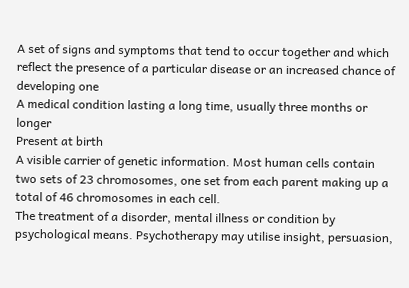A set of signs and symptoms that tend to occur together and which reflect the presence of a particular disease or an increased chance of developing one
A medical condition lasting a long time, usually three months or longer
Present at birth
A visible carrier of genetic information. Most human cells contain two sets of 23 chromosomes, one set from each parent making up a total of 46 chromosomes in each cell.
The treatment of a disorder, mental illness or condition by psychological means. Psychotherapy may utilise insight, persuasion,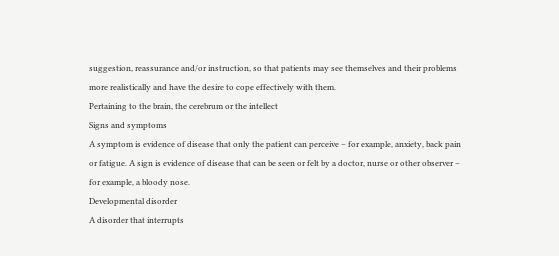suggestion, reassurance and/or instruction, so that patients may see themselves and their problems more realistically and have the desire to cope effectively with them.
Pertaining to the brain, the cerebrum or the intellect
Signs and symptoms
A symptom is evidence of disease that only the patient can perceive – for example, anxiety, back pain or fatigue. A sign is evidence of disease that can be seen or felt by a doctor, nurse or other observer – for example, a bloody nose.
Developmental disorder
A disorder that interrupts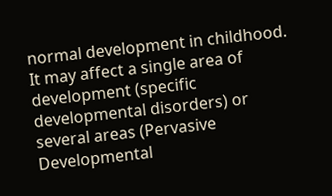normal development in childhood. It may affect a single area of development (specific developmental disorders) or several areas (Pervasive Developmental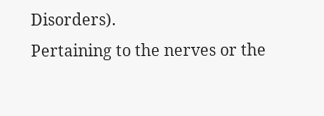Disorders).
Pertaining to the nerves or the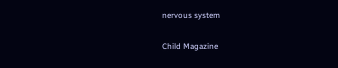nervous system

Child Magazine